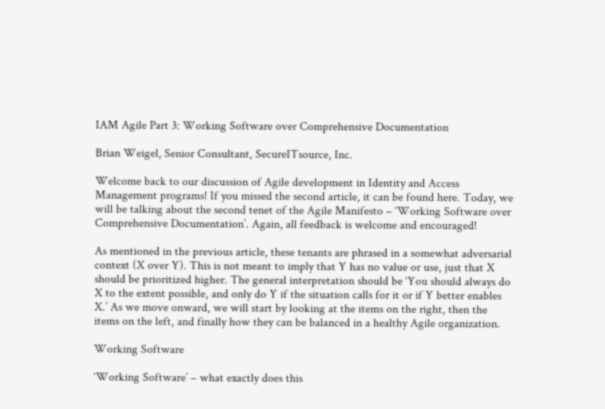IAM Agile Part 3: Working Software over Comprehensive Documentation

Brian Weigel, Senior Consultant, SecureITsource, Inc.

Welcome back to our discussion of Agile development in Identity and Access Management programs! If you missed the second article, it can be found here. Today, we will be talking about the second tenet of the Agile Manifesto – ‘Working Software over Comprehensive Documentation’. Again, all feedback is welcome and encouraged!

As mentioned in the previous article, these tenants are phrased in a somewhat adversarial context (X over Y). This is not meant to imply that Y has no value or use, just that X should be prioritized higher. The general interpretation should be ‘You should always do X to the extent possible, and only do Y if the situation calls for it or if Y better enables X.’ As we move onward, we will start by looking at the items on the right, then the items on the left, and finally how they can be balanced in a healthy Agile organization.

Working Software

‘Working Software’ – what exactly does this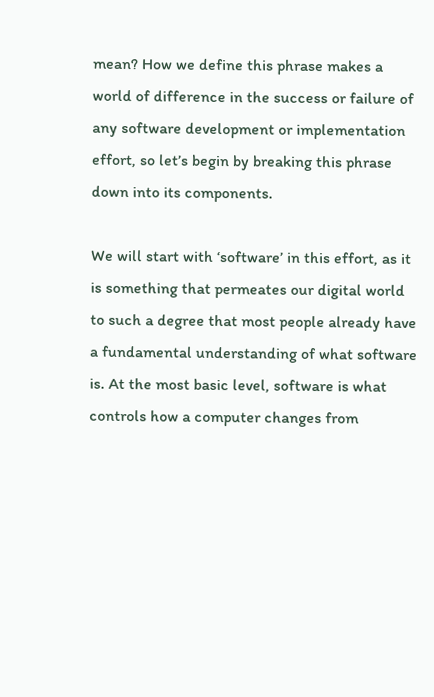mean? How we define this phrase makes a world of difference in the success or failure of any software development or implementation effort, so let’s begin by breaking this phrase down into its components.

We will start with ‘software’ in this effort, as it is something that permeates our digital world to such a degree that most people already have a fundamental understanding of what software is. At the most basic level, software is what controls how a computer changes from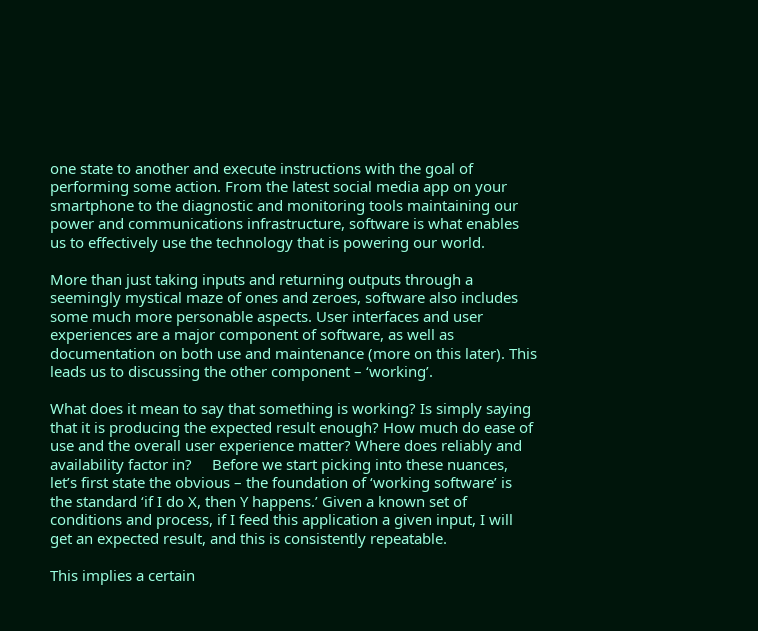one state to another and execute instructions with the goal of performing some action. From the latest social media app on your smartphone to the diagnostic and monitoring tools maintaining our power and communications infrastructure, software is what enables us to effectively use the technology that is powering our world.

More than just taking inputs and returning outputs through a seemingly mystical maze of ones and zeroes, software also includes some much more personable aspects. User interfaces and user experiences are a major component of software, as well as documentation on both use and maintenance (more on this later). This leads us to discussing the other component – ‘working’.

What does it mean to say that something is working? Is simply saying that it is producing the expected result enough? How much do ease of use and the overall user experience matter? Where does reliably and availability factor in?     Before we start picking into these nuances, let’s first state the obvious – the foundation of ‘working software’ is the standard ‘if I do X, then Y happens.’ Given a known set of conditions and process, if I feed this application a given input, I will get an expected result, and this is consistently repeatable.

This implies a certain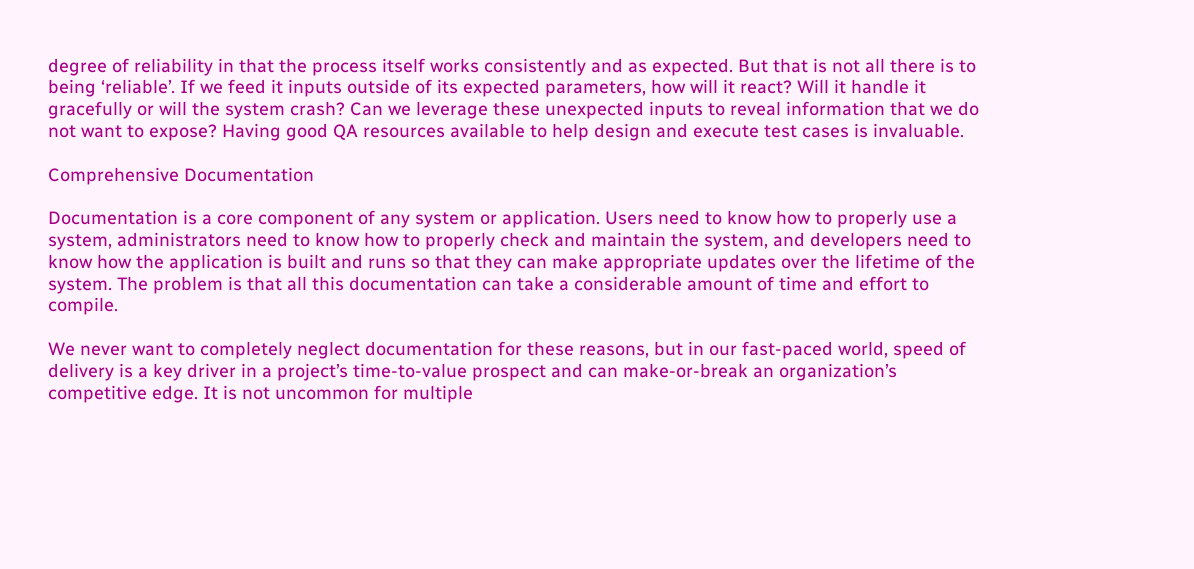degree of reliability in that the process itself works consistently and as expected. But that is not all there is to being ‘reliable’. If we feed it inputs outside of its expected parameters, how will it react? Will it handle it gracefully or will the system crash? Can we leverage these unexpected inputs to reveal information that we do not want to expose? Having good QA resources available to help design and execute test cases is invaluable.

Comprehensive Documentation

Documentation is a core component of any system or application. Users need to know how to properly use a system, administrators need to know how to properly check and maintain the system, and developers need to know how the application is built and runs so that they can make appropriate updates over the lifetime of the system. The problem is that all this documentation can take a considerable amount of time and effort to compile.

We never want to completely neglect documentation for these reasons, but in our fast-paced world, speed of delivery is a key driver in a project’s time-to-value prospect and can make-or-break an organization’s competitive edge. It is not uncommon for multiple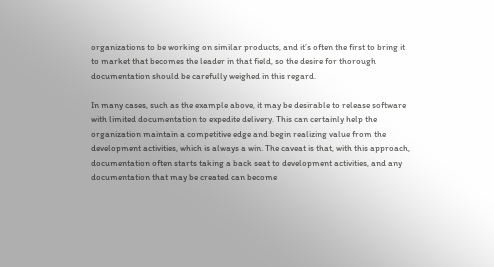organizations to be working on similar products, and it’s often the first to bring it to market that becomes the leader in that field, so the desire for thorough documentation should be carefully weighed in this regard.

In many cases, such as the example above, it may be desirable to release software with limited documentation to expedite delivery. This can certainly help the organization maintain a competitive edge and begin realizing value from the development activities, which is always a win. The caveat is that, with this approach, documentation often starts taking a back seat to development activities, and any documentation that may be created can become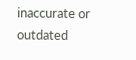inaccurate or outdated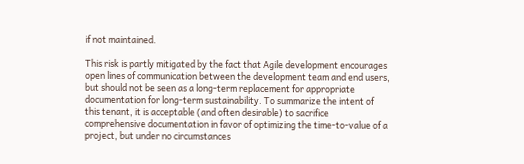if not maintained.

This risk is partly mitigated by the fact that Agile development encourages open lines of communication between the development team and end users, but should not be seen as a long-term replacement for appropriate documentation for long-term sustainability. To summarize the intent of this tenant, it is acceptable (and often desirable) to sacrifice comprehensive documentation in favor of optimizing the time-to-value of a project, but under no circumstances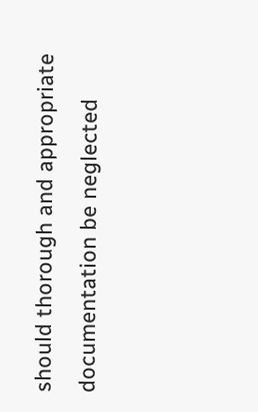should thorough and appropriate documentation be neglected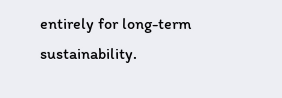entirely for long-term sustainability.